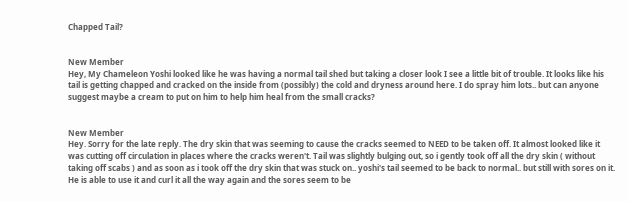Chapped Tail?


New Member
Hey, My Chameleon Yoshi looked like he was having a normal tail shed but taking a closer look I see a little bit of trouble. It looks like his tail is getting chapped and cracked on the inside from (possibly) the cold and dryness around here. I do spray him lots.. but can anyone suggest maybe a cream to put on him to help him heal from the small cracks?


New Member
Hey. Sorry for the late reply. The dry skin that was seeming to cause the cracks seemed to NEED to be taken off. It almost looked like it was cutting off circulation in places where the cracks weren't. Tail was slightly bulging out, so i gently took off all the dry skin ( without taking off scabs ) and as soon as i took off the dry skin that was stuck on.. yoshi's tail seemed to be back to normal.. but still with sores on it. He is able to use it and curl it all the way again and the sores seem to be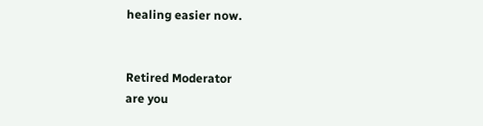healing easier now.


Retired Moderator
are you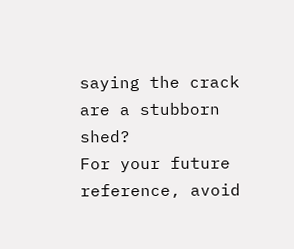saying the crack are a stubborn shed?
For your future reference, avoid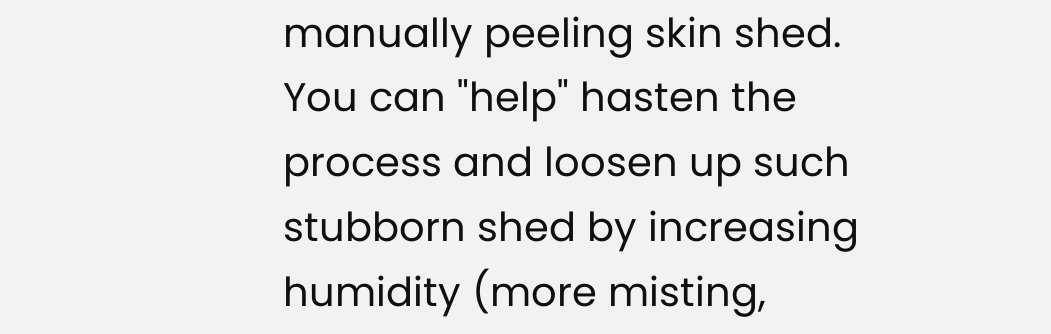manually peeling skin shed.
You can "help" hasten the process and loosen up such stubborn shed by increasing humidity (more misting,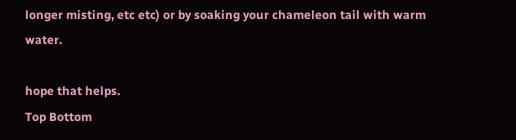longer misting, etc etc) or by soaking your chameleon tail with warm water.

hope that helps.
Top Bottom